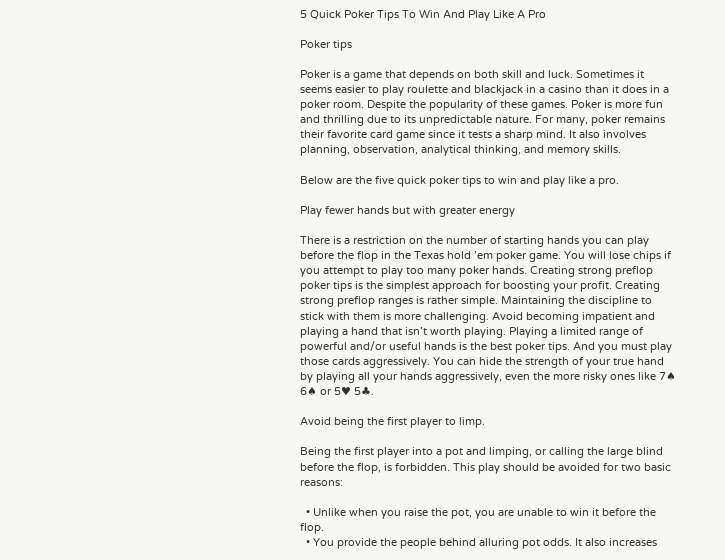5 Quick Poker Tips To Win And Play Like A Pro

Poker tips

Poker is a game that depends on both skill and luck. Sometimes it seems easier to play roulette and blackjack in a casino than it does in a poker room. Despite the popularity of these games. Poker is more fun and thrilling due to its unpredictable nature. For many, poker remains their favorite card game since it tests a sharp mind. It also involves planning, observation, analytical thinking, and memory skills.

Below are the five quick poker tips to win and play like a pro.

Play fewer hands but with greater energy

There is a restriction on the number of starting hands you can play before the flop in the Texas hold ’em poker game. You will lose chips if you attempt to play too many poker hands. Creating strong preflop poker tips is the simplest approach for boosting your profit. Creating strong preflop ranges is rather simple. Maintaining the discipline to stick with them is more challenging. Avoid becoming impatient and playing a hand that isn’t worth playing. Playing a limited range of powerful and/or useful hands is the best poker tips. And you must play those cards aggressively. You can hide the strength of your true hand by playing all your hands aggressively, even the more risky ones like 7♠ 6♠ or 5♥ 5♣.

Avoid being the first player to limp.

Being the first player into a pot and limping, or calling the large blind before the flop, is forbidden. This play should be avoided for two basic reasons:

  • Unlike when you raise the pot, you are unable to win it before the flop.
  • You provide the people behind alluring pot odds. It also increases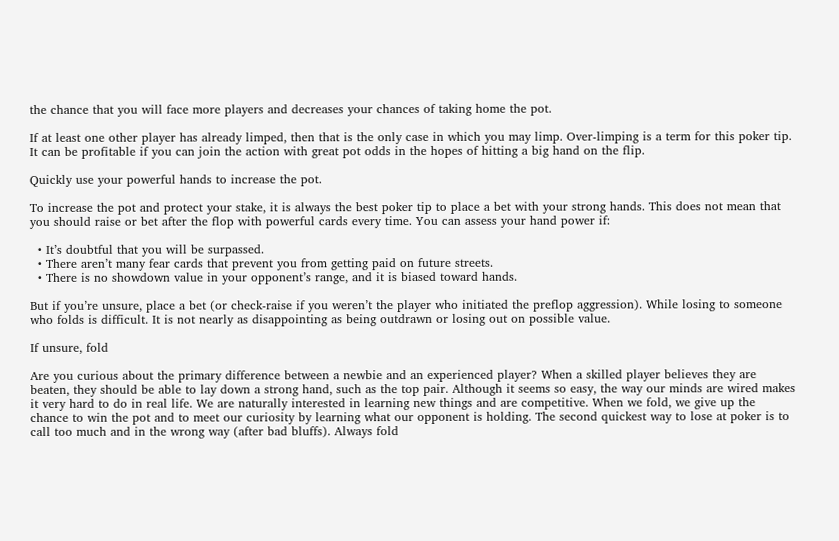the chance that you will face more players and decreases your chances of taking home the pot.

If at least one other player has already limped, then that is the only case in which you may limp. Over-limping is a term for this poker tip. It can be profitable if you can join the action with great pot odds in the hopes of hitting a big hand on the flip.

Quickly use your powerful hands to increase the pot.

To increase the pot and protect your stake, it is always the best poker tip to place a bet with your strong hands. This does not mean that you should raise or bet after the flop with powerful cards every time. You can assess your hand power if:

  • It’s doubtful that you will be surpassed.
  • There aren’t many fear cards that prevent you from getting paid on future streets.
  • There is no showdown value in your opponent’s range, and it is biased toward hands.

But if you’re unsure, place a bet (or check-raise if you weren’t the player who initiated the preflop aggression). While losing to someone who folds is difficult. It is not nearly as disappointing as being outdrawn or losing out on possible value.

If unsure, fold

Are you curious about the primary difference between a newbie and an experienced player? When a skilled player believes they are beaten, they should be able to lay down a strong hand, such as the top pair. Although it seems so easy, the way our minds are wired makes it very hard to do in real life. We are naturally interested in learning new things and are competitive. When we fold, we give up the chance to win the pot and to meet our curiosity by learning what our opponent is holding. The second quickest way to lose at poker is to call too much and in the wrong way (after bad bluffs). Always fold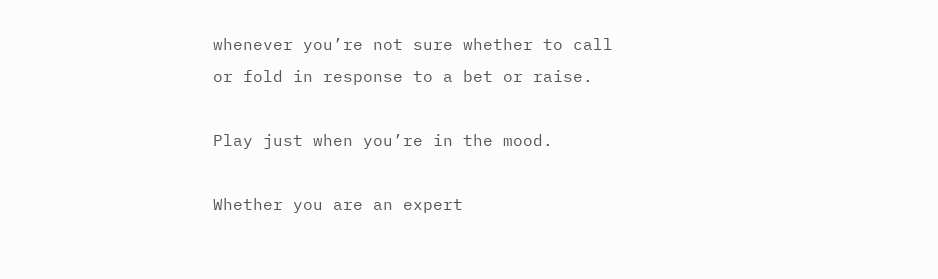whenever you’re not sure whether to call or fold in response to a bet or raise.

Play just when you’re in the mood.

Whether you are an expert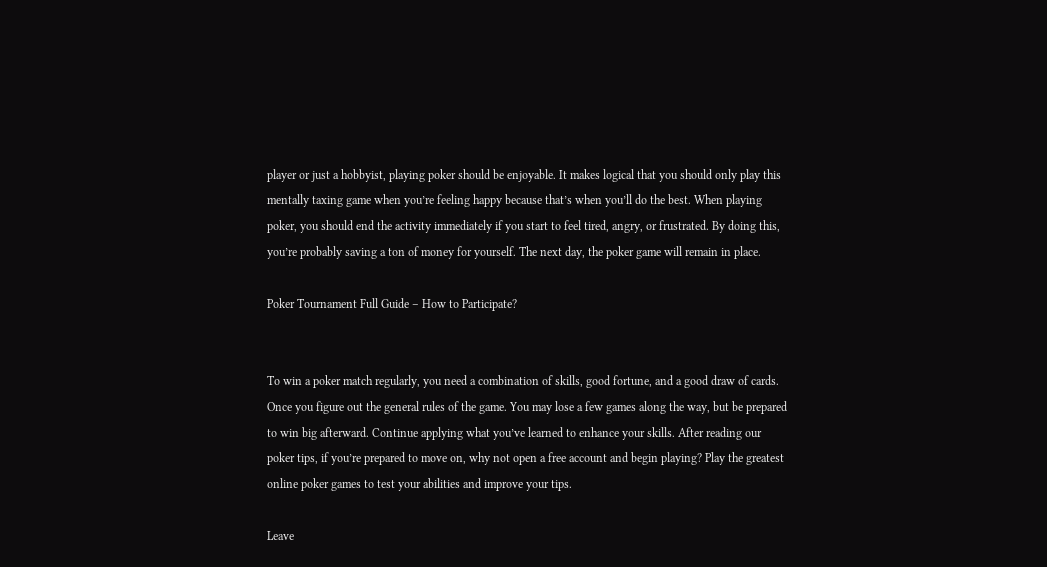player or just a hobbyist, playing poker should be enjoyable. It makes logical that you should only play this mentally taxing game when you’re feeling happy because that’s when you’ll do the best. When playing poker, you should end the activity immediately if you start to feel tired, angry, or frustrated. By doing this, you’re probably saving a ton of money for yourself. The next day, the poker game will remain in place.

Poker Tournament Full Guide – How to Participate?


To win a poker match regularly, you need a combination of skills, good fortune, and a good draw of cards. Once you figure out the general rules of the game. You may lose a few games along the way, but be prepared to win big afterward. Continue applying what you’ve learned to enhance your skills. After reading our poker tips, if you’re prepared to move on, why not open a free account and begin playing? Play the greatest online poker games to test your abilities and improve your tips.

Leave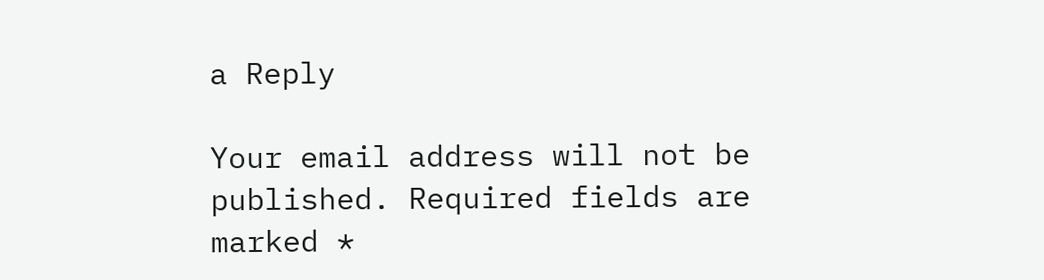a Reply

Your email address will not be published. Required fields are marked *